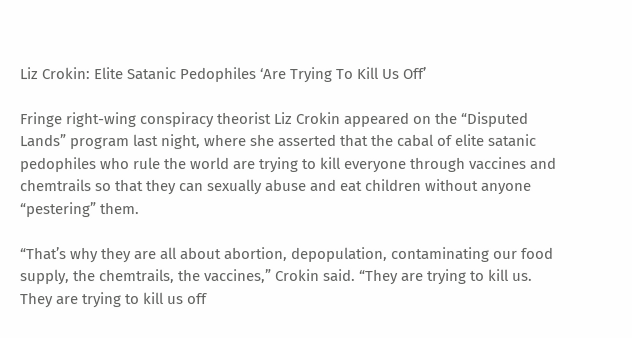Liz Crokin: Elite Satanic Pedophiles ‘Are Trying To Kill Us Off’

Fringe right-wing conspiracy theorist Liz Crokin appeared on the “Disputed Lands” program last night, where she asserted that the cabal of elite satanic pedophiles who rule the world are trying to kill everyone through vaccines and chemtrails so that they can sexually abuse and eat children without anyone “pestering” them.

“That’s why they are all about abortion, depopulation, contaminating our food supply, the chemtrails, the vaccines,” Crokin said. “They are trying to kill us. They are trying to kill us off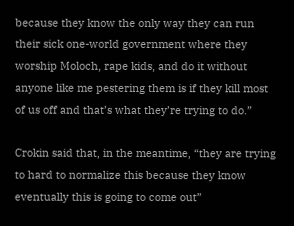because they know the only way they can run their sick one-world government where they worship Moloch, rape kids, and do it without anyone like me pestering them is if they kill most of us off and that’s what they’re trying to do.”

Crokin said that, in the meantime, “they are trying to hard to normalize this because they know eventually this is going to come out”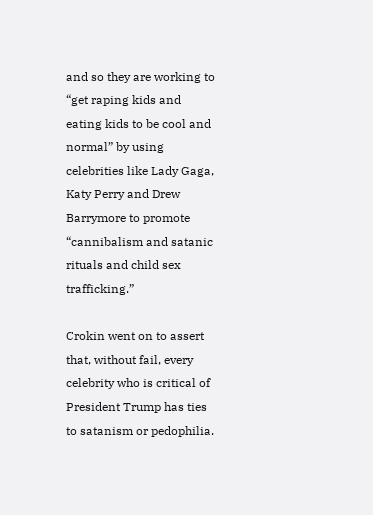and so they are working to “get raping kids and eating kids to be cool and normal” by using celebrities like Lady Gaga, Katy Perry and Drew Barrymore to promote “cannibalism and satanic rituals and child sex trafficking.”

Crokin went on to assert that, without fail, every celebrity who is critical of President Trump has ties to satanism or pedophilia.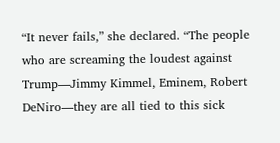“It never fails,” she declared. “The people who are screaming the loudest against Trump—Jimmy Kimmel, Eminem, Robert DeNiro—they are all tied to this sick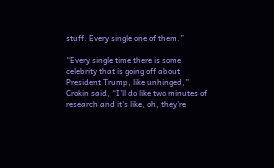stuff. Every single one of them.”

“Every single time there is some celebrity that is going off about President Trump, like unhinged,” Crokin said, “I’ll do like two minutes of research and it’s like, oh, they’re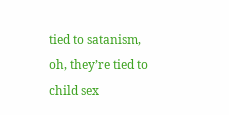tied to satanism, oh, they’re tied to child sex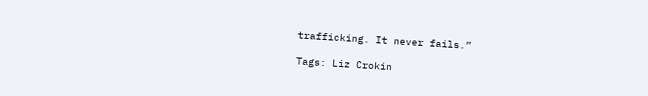trafficking. It never fails.”

Tags: Liz Crokin